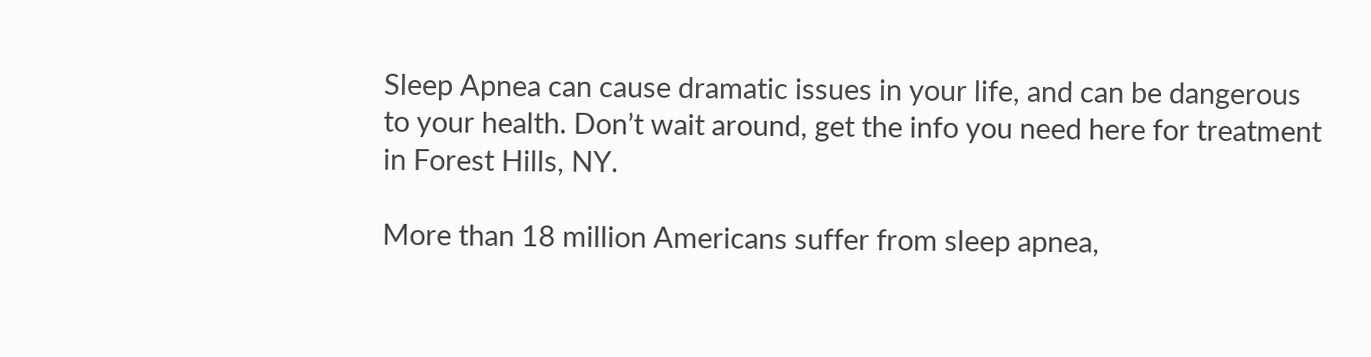Sleep Apnea can cause dramatic issues in your life, and can be dangerous to your health. Don’t wait around, get the info you need here for treatment in Forest Hills, NY.

More than 18 million Americans suffer from sleep apnea,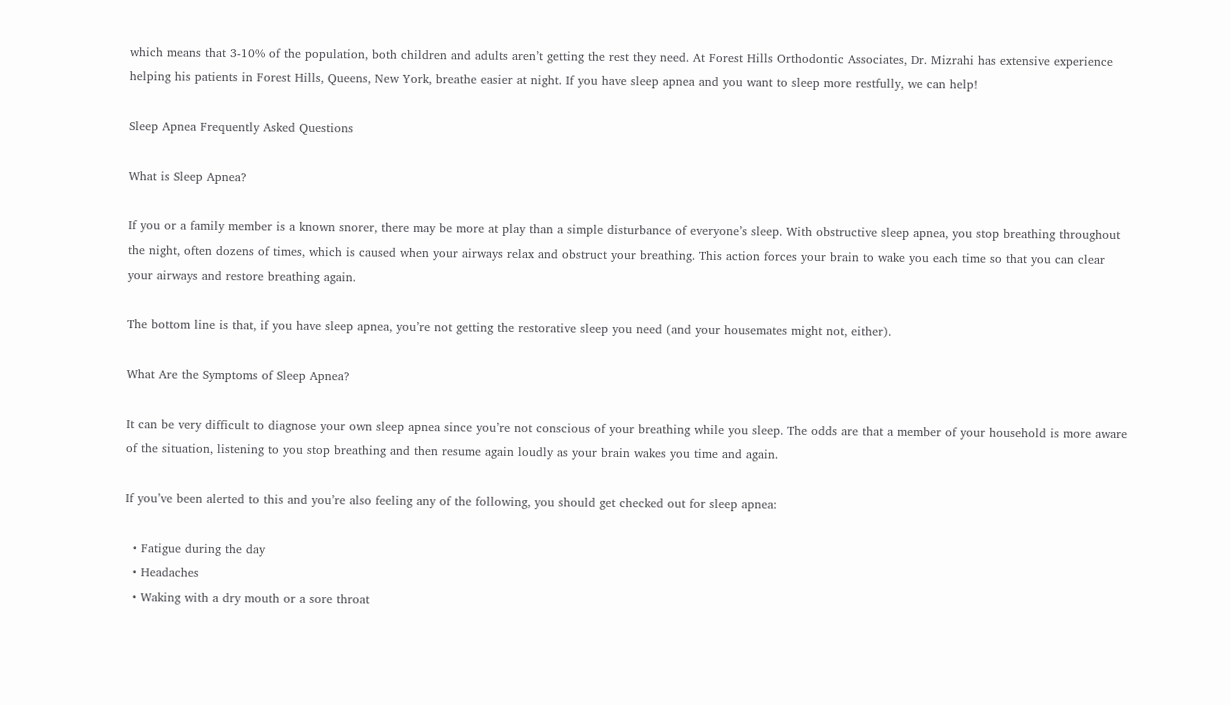which means that 3-10% of the population, both children and adults aren’t getting the rest they need. At Forest Hills Orthodontic Associates, Dr. Mizrahi has extensive experience helping his patients in Forest Hills, Queens, New York, breathe easier at night. If you have sleep apnea and you want to sleep more restfully, we can help!

Sleep Apnea Frequently Asked Questions

What is Sleep Apnea?

If you or a family member is a known snorer, there may be more at play than a simple disturbance of everyone’s sleep. With obstructive sleep apnea, you stop breathing throughout the night, often dozens of times, which is caused when your airways relax and obstruct your breathing. This action forces your brain to wake you each time so that you can clear your airways and restore breathing again.

The bottom line is that, if you have sleep apnea, you’re not getting the restorative sleep you need (and your housemates might not, either).

What Are the Symptoms of Sleep Apnea?

It can be very difficult to diagnose your own sleep apnea since you’re not conscious of your breathing while you sleep. The odds are that a member of your household is more aware of the situation, listening to you stop breathing and then resume again loudly as your brain wakes you time and again.

If you’ve been alerted to this and you’re also feeling any of the following, you should get checked out for sleep apnea:

  • Fatigue during the day
  • Headaches
  • Waking with a dry mouth or a sore throat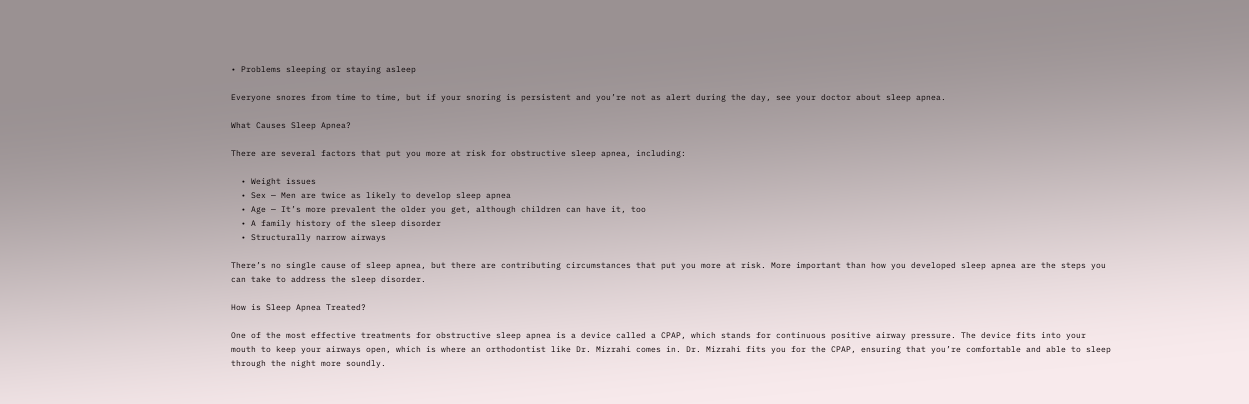• Problems sleeping or staying asleep

Everyone snores from time to time, but if your snoring is persistent and you’re not as alert during the day, see your doctor about sleep apnea.

What Causes Sleep Apnea?

There are several factors that put you more at risk for obstructive sleep apnea, including:

  • Weight issues
  • Sex — Men are twice as likely to develop sleep apnea
  • Age — It’s more prevalent the older you get, although children can have it, too
  • A family history of the sleep disorder
  • Structurally narrow airways

There’s no single cause of sleep apnea, but there are contributing circumstances that put you more at risk. More important than how you developed sleep apnea are the steps you can take to address the sleep disorder.

How is Sleep Apnea Treated?

One of the most effective treatments for obstructive sleep apnea is a device called a CPAP, which stands for continuous positive airway pressure. The device fits into your mouth to keep your airways open, which is where an orthodontist like Dr. Mizrahi comes in. Dr. Mizrahi fits you for the CPAP, ensuring that you’re comfortable and able to sleep through the night more soundly.